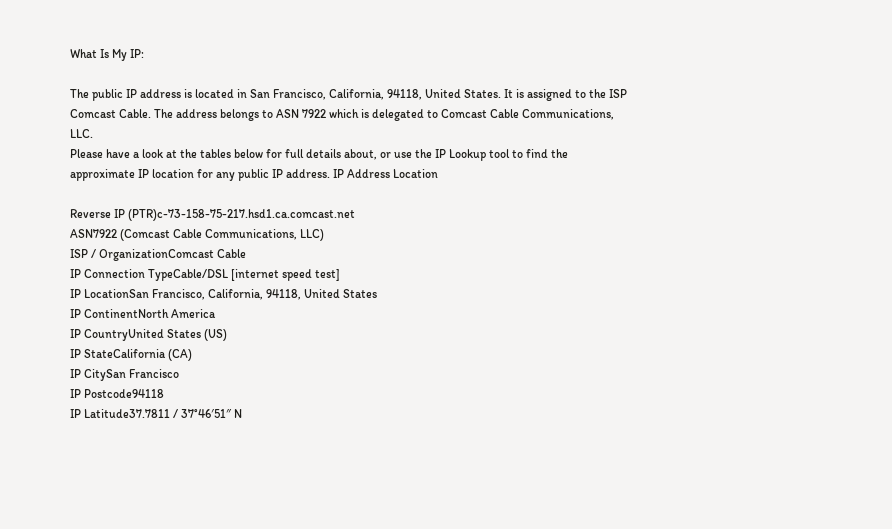What Is My IP:

The public IP address is located in San Francisco, California, 94118, United States. It is assigned to the ISP Comcast Cable. The address belongs to ASN 7922 which is delegated to Comcast Cable Communications, LLC.
Please have a look at the tables below for full details about, or use the IP Lookup tool to find the approximate IP location for any public IP address. IP Address Location

Reverse IP (PTR)c-73-158-75-217.hsd1.ca.comcast.net
ASN7922 (Comcast Cable Communications, LLC)
ISP / OrganizationComcast Cable
IP Connection TypeCable/DSL [internet speed test]
IP LocationSan Francisco, California, 94118, United States
IP ContinentNorth America
IP CountryUnited States (US)
IP StateCalifornia (CA)
IP CitySan Francisco
IP Postcode94118
IP Latitude37.7811 / 37°46′51″ N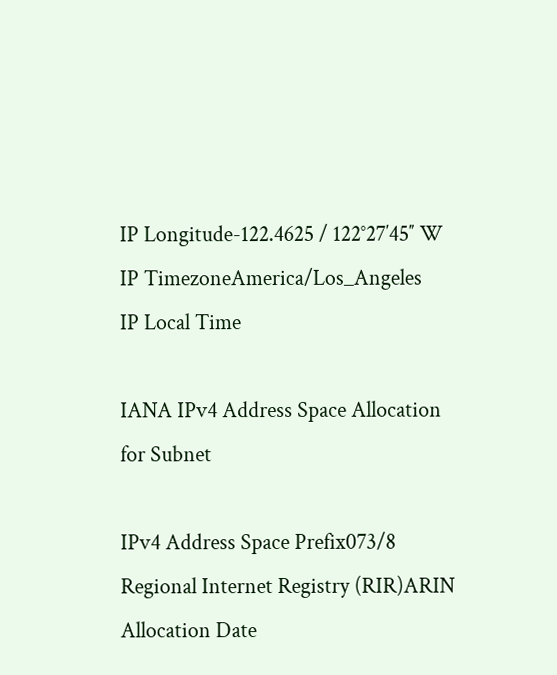IP Longitude-122.4625 / 122°27′45″ W
IP TimezoneAmerica/Los_Angeles
IP Local Time

IANA IPv4 Address Space Allocation for Subnet

IPv4 Address Space Prefix073/8
Regional Internet Registry (RIR)ARIN
Allocation Date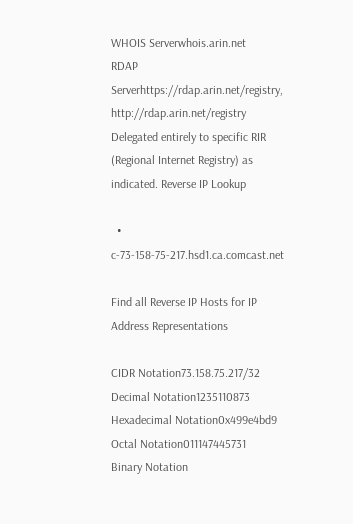WHOIS Serverwhois.arin.net
RDAP Serverhttps://rdap.arin.net/registry, http://rdap.arin.net/registry
Delegated entirely to specific RIR (Regional Internet Registry) as indicated. Reverse IP Lookup

  • c-73-158-75-217.hsd1.ca.comcast.net

Find all Reverse IP Hosts for IP Address Representations

CIDR Notation73.158.75.217/32
Decimal Notation1235110873
Hexadecimal Notation0x499e4bd9
Octal Notation011147445731
Binary Notation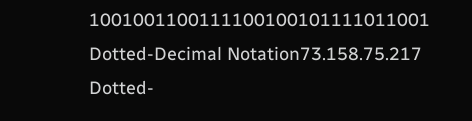1001001100111100100101111011001
Dotted-Decimal Notation73.158.75.217
Dotted-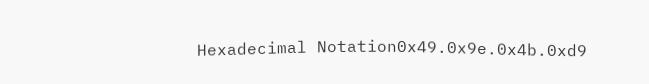Hexadecimal Notation0x49.0x9e.0x4b.0xd9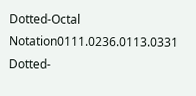Dotted-Octal Notation0111.0236.0113.0331
Dotted-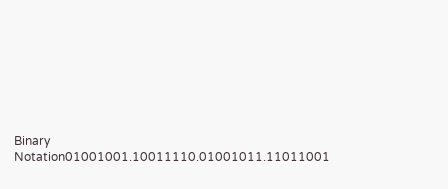Binary Notation01001001.10011110.01001011.11011001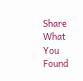Share What You Found